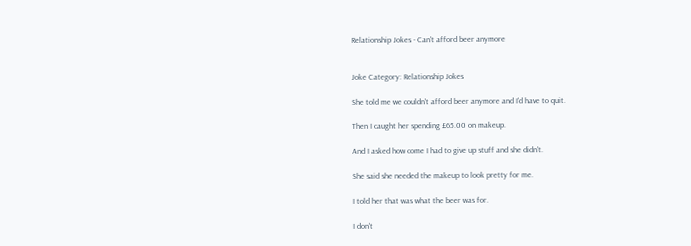Relationship Jokes - Can't afford beer anymore


Joke Category: Relationship Jokes

She told me we couldn't afford beer anymore and I'd have to quit.

Then I caught her spending £65.00 on makeup.

And I asked how come I had to give up stuff and she didn't.

She said she needed the makeup to look pretty for me.

I told her that was what the beer was for.

I don't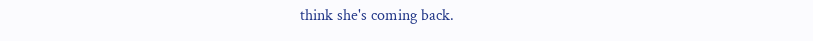think she's coming back.